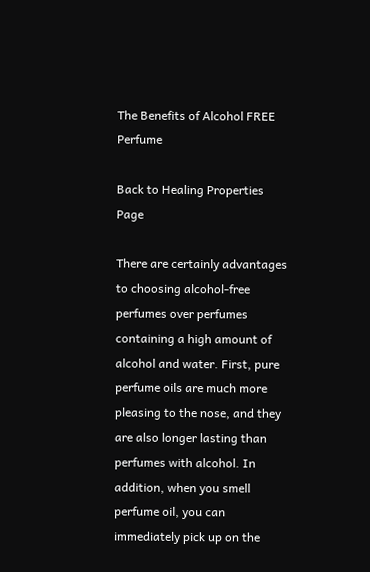The Benefits of Alcohol FREE Perfume

Back to Healing Properties Page

There are certainly advantages to choosing alcohol-free perfumes over perfumes containing a high amount of alcohol and water. First, pure perfume oils are much more pleasing to the nose, and they are also longer lasting than perfumes with alcohol. In addition, when you smell perfume oil, you can immediately pick up on the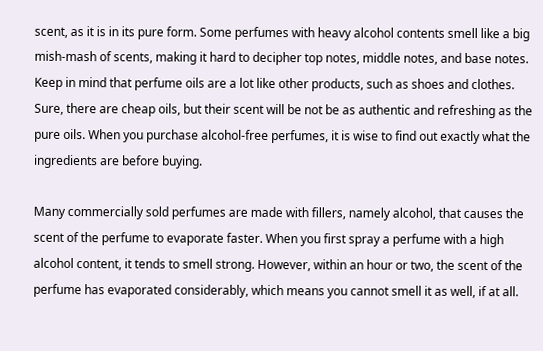scent, as it is in its pure form. Some perfumes with heavy alcohol contents smell like a big mish-mash of scents, making it hard to decipher top notes, middle notes, and base notes.
Keep in mind that perfume oils are a lot like other products, such as shoes and clothes. Sure, there are cheap oils, but their scent will be not be as authentic and refreshing as the pure oils. When you purchase alcohol-free perfumes, it is wise to find out exactly what the ingredients are before buying.

Many commercially sold perfumes are made with fillers, namely alcohol, that causes the scent of the perfume to evaporate faster. When you first spray a perfume with a high alcohol content, it tends to smell strong. However, within an hour or two, the scent of the perfume has evaporated considerably, which means you cannot smell it as well, if at all.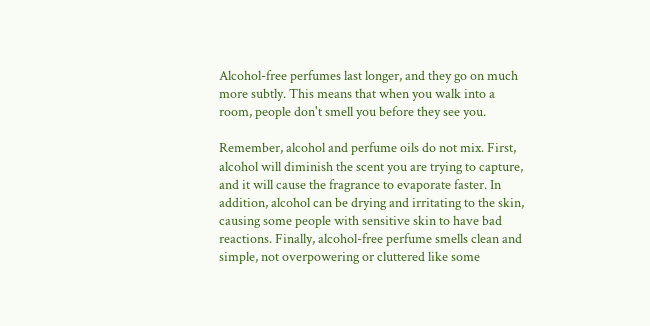Alcohol-free perfumes last longer, and they go on much more subtly. This means that when you walk into a room, people don't smell you before they see you.

Remember, alcohol and perfume oils do not mix. First, alcohol will diminish the scent you are trying to capture, and it will cause the fragrance to evaporate faster. In addition, alcohol can be drying and irritating to the skin, causing some people with sensitive skin to have bad reactions. Finally, alcohol-free perfume smells clean and simple, not overpowering or cluttered like some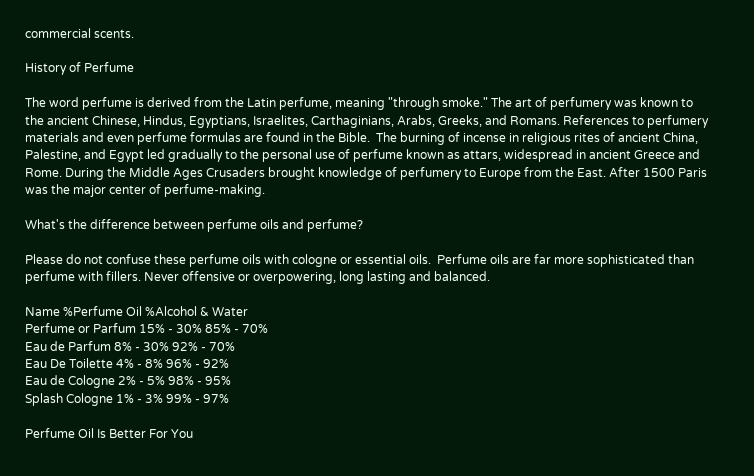commercial scents.

History of Perfume

The word perfume is derived from the Latin perfume, meaning "through smoke." The art of perfumery was known to the ancient Chinese, Hindus, Egyptians, Israelites, Carthaginians, Arabs, Greeks, and Romans. References to perfumery materials and even perfume formulas are found in the Bible.  The burning of incense in religious rites of ancient China, Palestine, and Egypt led gradually to the personal use of perfume known as attars, widespread in ancient Greece and Rome. During the Middle Ages Crusaders brought knowledge of perfumery to Europe from the East. After 1500 Paris was the major center of perfume-making.

What's the difference between perfume oils and perfume?

Please do not confuse these perfume oils with cologne or essential oils.  Perfume oils are far more sophisticated than perfume with fillers. Never offensive or overpowering, long lasting and balanced.

Name %Perfume Oil %Alcohol & Water
Perfume or Parfum 15% - 30% 85% - 70%
Eau de Parfum 8% - 30% 92% - 70%
Eau De Toilette 4% - 8% 96% - 92%
Eau de Cologne 2% - 5% 98% - 95%
Splash Cologne 1% - 3% 99% - 97%

Perfume Oil Is Better For You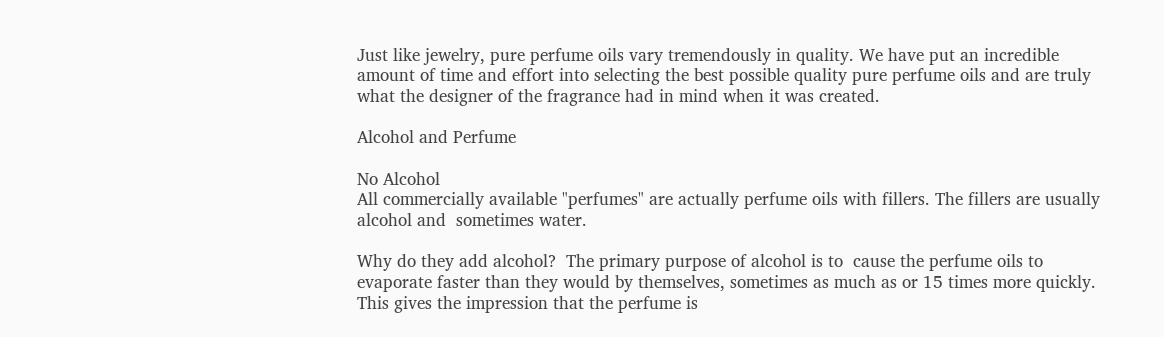Just like jewelry, pure perfume oils vary tremendously in quality. We have put an incredible amount of time and effort into selecting the best possible quality pure perfume oils and are truly what the designer of the fragrance had in mind when it was created.

Alcohol and Perfume

No Alcohol
All commercially available "perfumes" are actually perfume oils with fillers. The fillers are usually alcohol and  sometimes water.

Why do they add alcohol?  The primary purpose of alcohol is to  cause the perfume oils to evaporate faster than they would by themselves, sometimes as much as or 15 times more quickly.  This gives the impression that the perfume is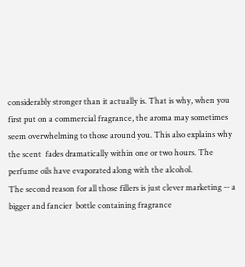considerably stronger than it actually is. That is why, when you first put on a commercial fragrance, the aroma may sometimes seem overwhelming to those around you. This also explains why the scent  fades dramatically within one or two hours. The perfume oils have evaporated along with the alcohol.
The second reason for all those fillers is just clever marketing -- a bigger and fancier  bottle containing fragrance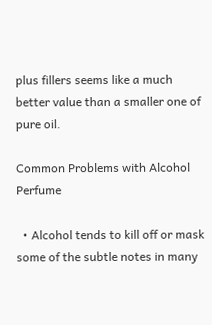plus fillers seems like a much better value than a smaller one of pure oil.

Common Problems with Alcohol Perfume

  • Alcohol tends to kill off or mask some of the subtle notes in many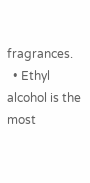fragrances.
  • Ethyl alcohol is the most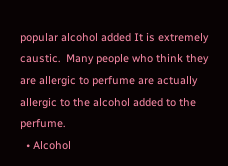popular alcohol added It is extremely caustic.  Many people who think they are allergic to perfume are actually allergic to the alcohol added to the perfume.
  • Alcohol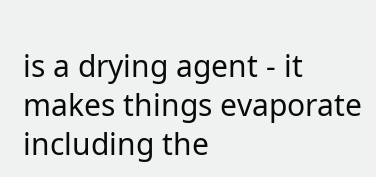is a drying agent - it makes things evaporate including the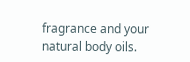fragrance and your natural body oils.